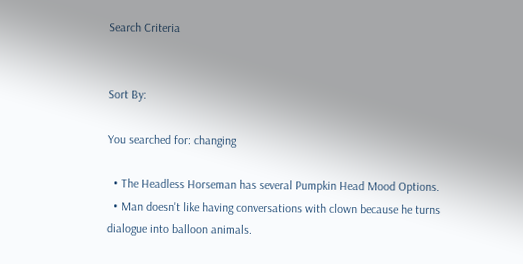Search Criteria


Sort By:

You searched for: changing

  • The Headless Horseman has several Pumpkin Head Mood Options.
  • Man doesn't like having conversations with clown because he turns dialogue into balloon animals.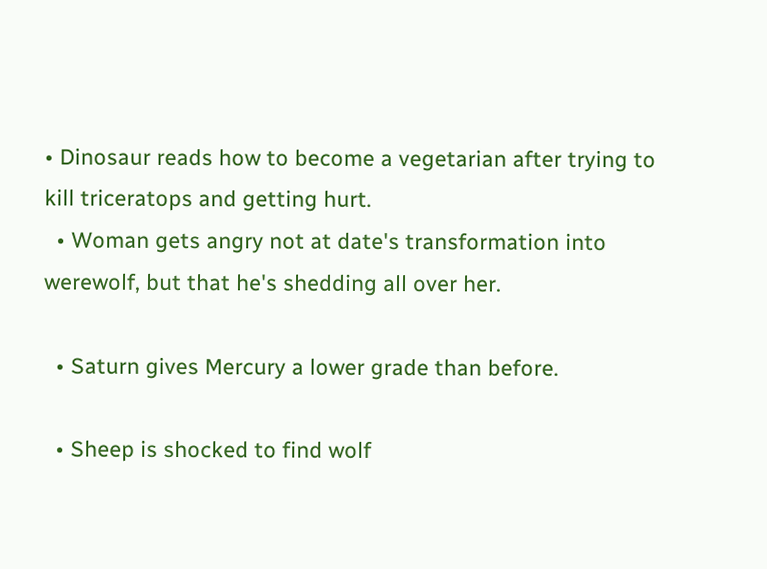• Dinosaur reads how to become a vegetarian after trying to kill triceratops and getting hurt.
  • Woman gets angry not at date's transformation into werewolf, but that he's shedding all over her.

  • Saturn gives Mercury a lower grade than before.

  • Sheep is shocked to find wolf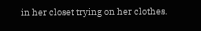in her closet trying on her clothes.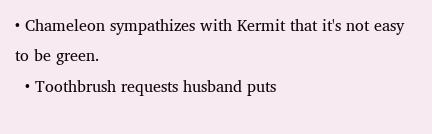• Chameleon sympathizes with Kermit that it's not easy to be green.
  • Toothbrush requests husband puts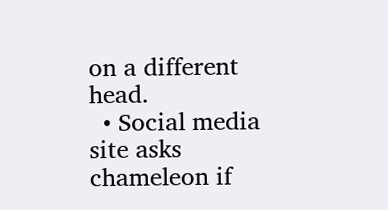on a different head.
  • Social media site asks chameleon if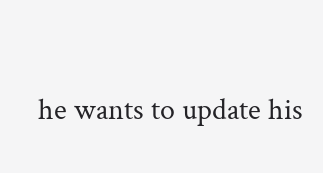he wants to update his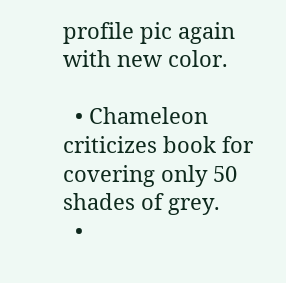profile pic again with new color.

  • Chameleon criticizes book for covering only 50 shades of grey.
  •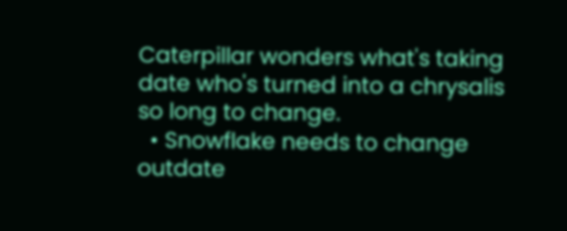Caterpillar wonders what's taking date who's turned into a chrysalis so long to change.
  • Snowflake needs to change outdate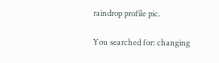raindrop profile pic.

You searched for: changing